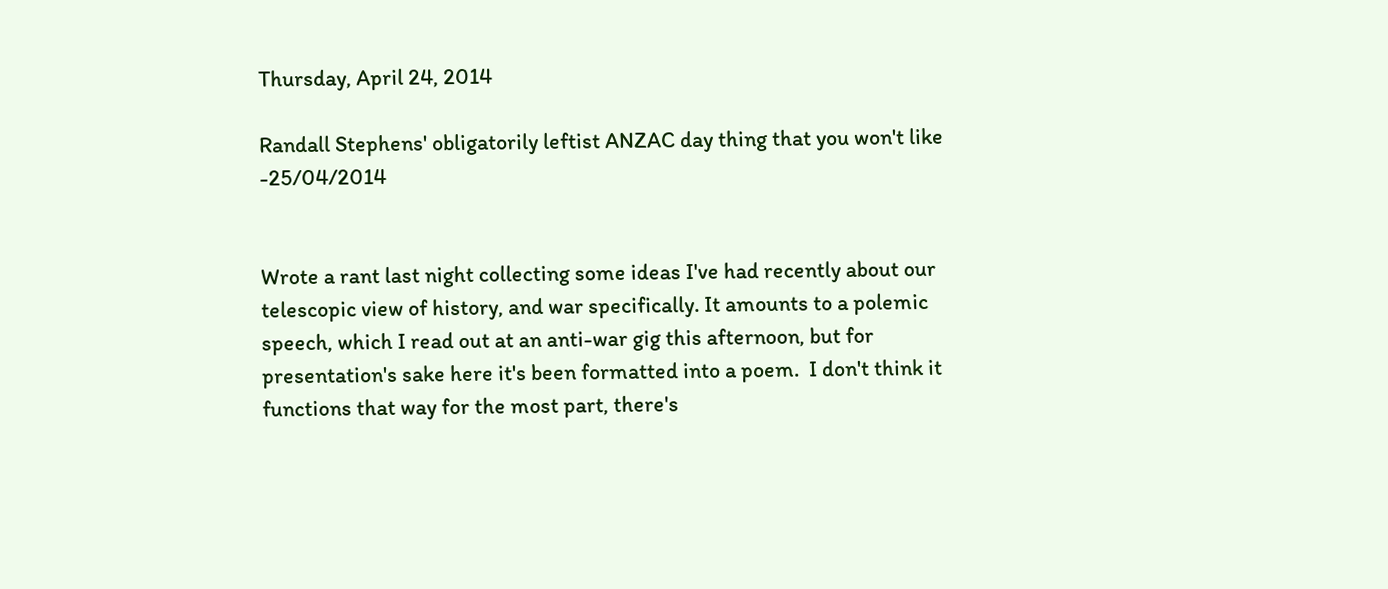Thursday, April 24, 2014

Randall Stephens' obligatorily leftist ANZAC day thing that you won't like -25/04/2014


Wrote a rant last night collecting some ideas I've had recently about our telescopic view of history, and war specifically. It amounts to a polemic speech, which I read out at an anti-war gig this afternoon, but for presentation's sake here it's been formatted into a poem.  I don't think it functions that way for the most part, there's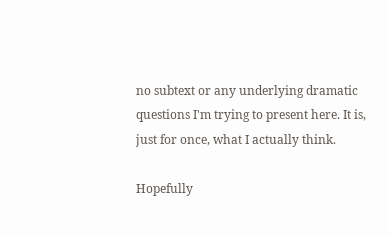no subtext or any underlying dramatic questions I'm trying to present here. It is, just for once, what I actually think.

Hopefully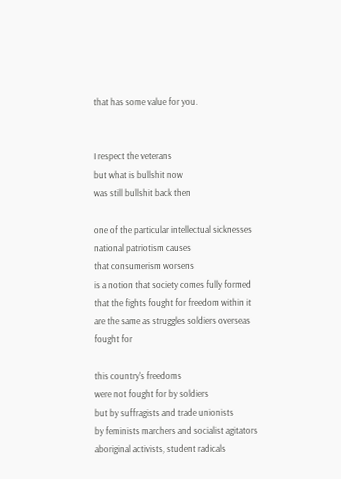that has some value for you.


I respect the veterans
but what is bullshit now
was still bullshit back then

one of the particular intellectual sicknesses
national patriotism causes
that consumerism worsens
is a notion that society comes fully formed
that the fights fought for freedom within it
are the same as struggles soldiers overseas
fought for

this country's freedoms
were not fought for by soldiers
but by suffragists and trade unionists
by feminists marchers and socialist agitators
aboriginal activists, student radicals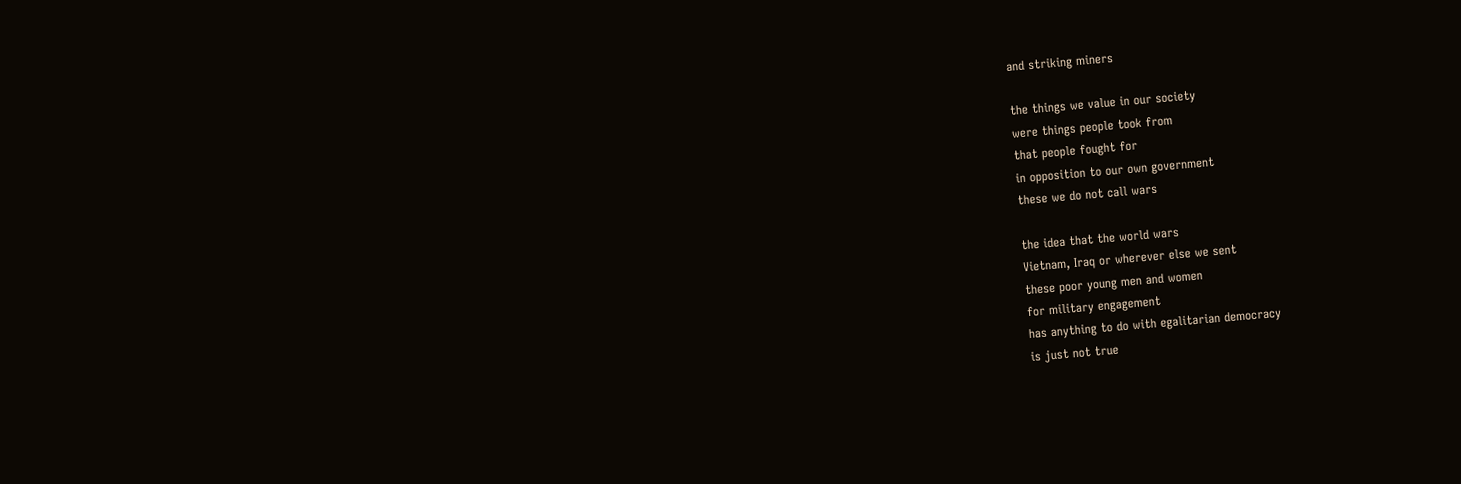and striking miners

the things we value in our society
were things people took from
that people fought for
in opposition to our own government
these we do not call wars

the idea that the world wars
Vietnam, Iraq or wherever else we sent
these poor young men and women
for military engagement
has anything to do with egalitarian democracy
is just not true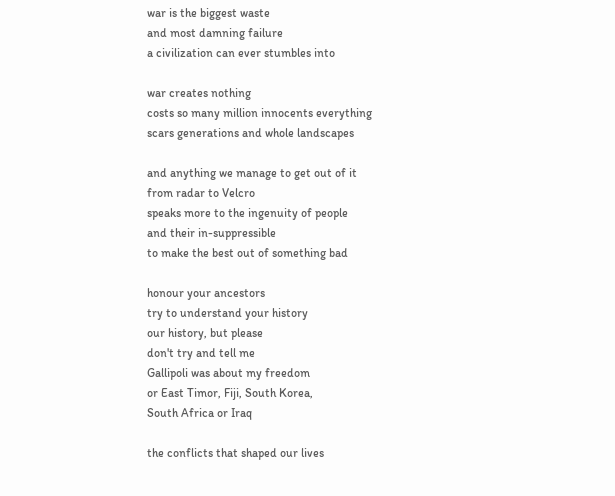war is the biggest waste
and most damning failure
a civilization can ever stumbles into

war creates nothing
costs so many million innocents everything
scars generations and whole landscapes

and anything we manage to get out of it
from radar to Velcro
speaks more to the ingenuity of people
and their in-suppressible
to make the best out of something bad

honour your ancestors
try to understand your history
our history, but please
don't try and tell me
Gallipoli was about my freedom
or East Timor, Fiji, South Korea,
South Africa or Iraq

the conflicts that shaped our lives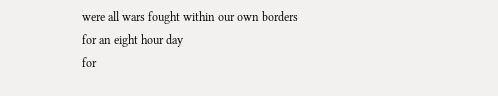were all wars fought within our own borders
for an eight hour day
for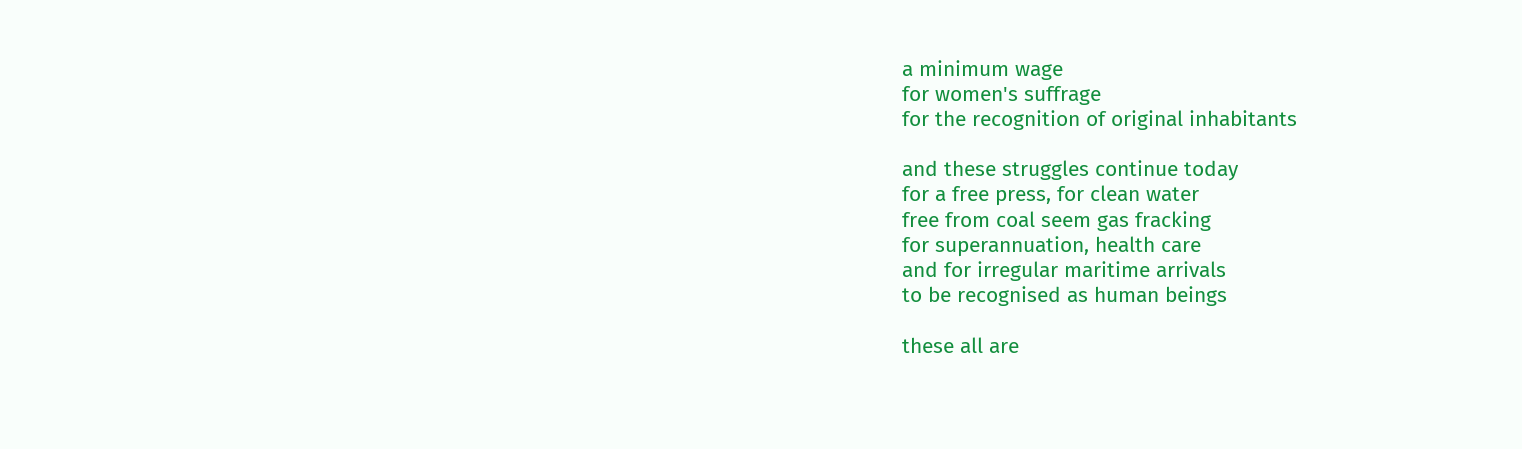a minimum wage
for women's suffrage
for the recognition of original inhabitants

and these struggles continue today
for a free press, for clean water
free from coal seem gas fracking
for superannuation, health care
and for irregular maritime arrivals
to be recognised as human beings

these all are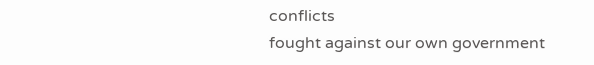conflicts
fought against our own government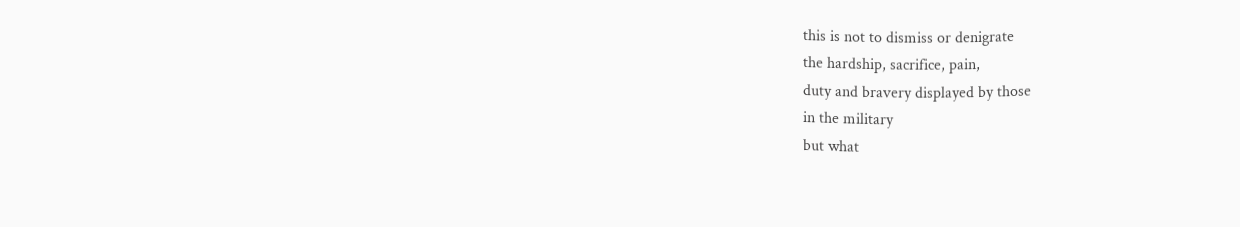this is not to dismiss or denigrate
the hardship, sacrifice, pain,
duty and bravery displayed by those
in the military
but what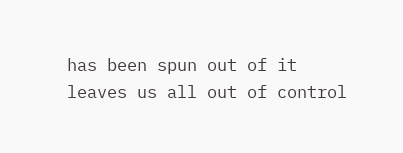has been spun out of it
leaves us all out of control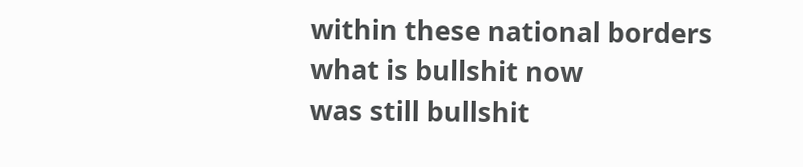within these national borders
what is bullshit now
was still bullshit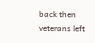back then
veterans left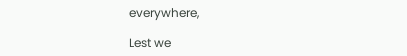everywhere,

Lest we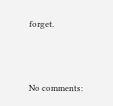forget.




No comments: